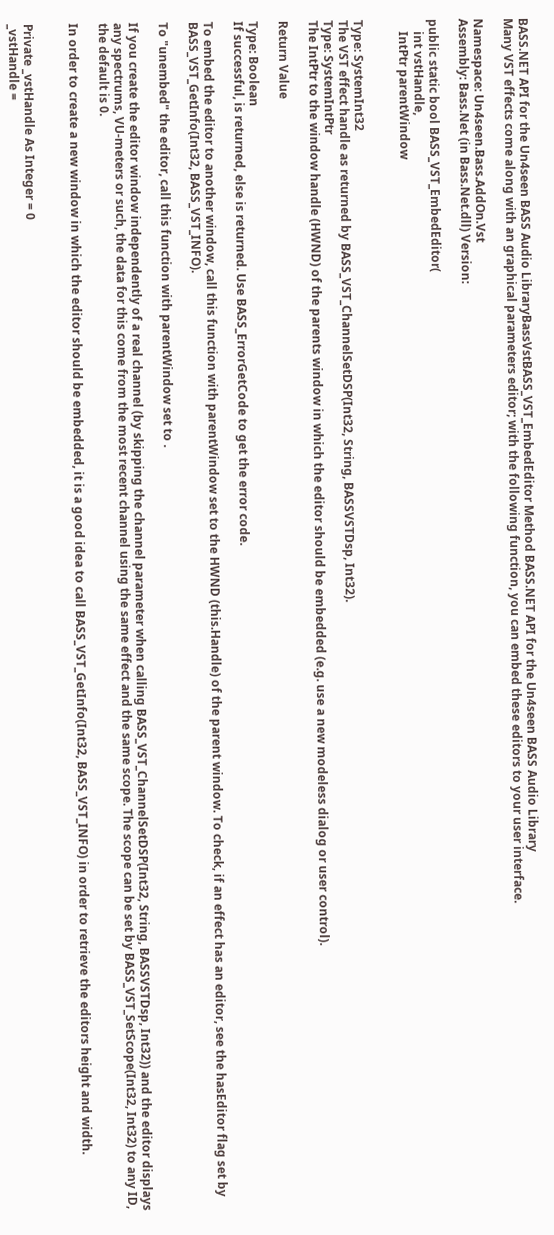BASS.NET API for the Un4seen BASS Audio LibraryBassVstBASS_VST_EmbedEditor Method BASS.NET API for the Un4seen BASS Audio Library
Many VST effects come along with an graphical parameters editor; with the following function, you can embed these editors to your user interface.

Namespace: Un4seen.Bass.AddOn.Vst
Assembly: Bass.Net (in Bass.Net.dll) Version:

public static bool BASS_VST_EmbedEditor(
    int vstHandle,
    IntPtr parentWindow


Type: SystemInt32
The VST effect handle as returned by BASS_VST_ChannelSetDSP(Int32, String, BASSVSTDsp, Int32).
Type: SystemIntPtr
The IntPtr to the window handle (HWND) of the parents window in which the editor should be embedded (e.g. use a new modeless dialog or user control).

Return Value

Type: Boolean
If successful, is returned, else is returned. Use BASS_ErrorGetCode to get the error code.

To embed the editor to another window, call this function with parentWindow set to the HWND (this.Handle) of the parent window. To check, if an effect has an editor, see the hasEditor flag set by BASS_VST_GetInfo(Int32, BASS_VST_INFO).

To "unembed" the editor, call this function with parentWindow set to .

If you create the editor window independently of a real channel (by skipping the channel parameter when calling BASS_VST_ChannelSetDSP(Int32, String, BASSVSTDsp, Int32)) and the editor displays any spectrums, VU-meters or such, the data for this come from the most recent channel using the same effect and the same scope. The scope can be set by BASS_VST_SetScope(Int32, Int32) to any ID, the default is 0.

In order to create a new window in which the editor should be embedded, it is a good idea to call BASS_VST_GetInfo(Int32, BASS_VST_INFO) in order to retrieve the editors height and width.


Private _vstHandle As Integer = 0
_vstHandle =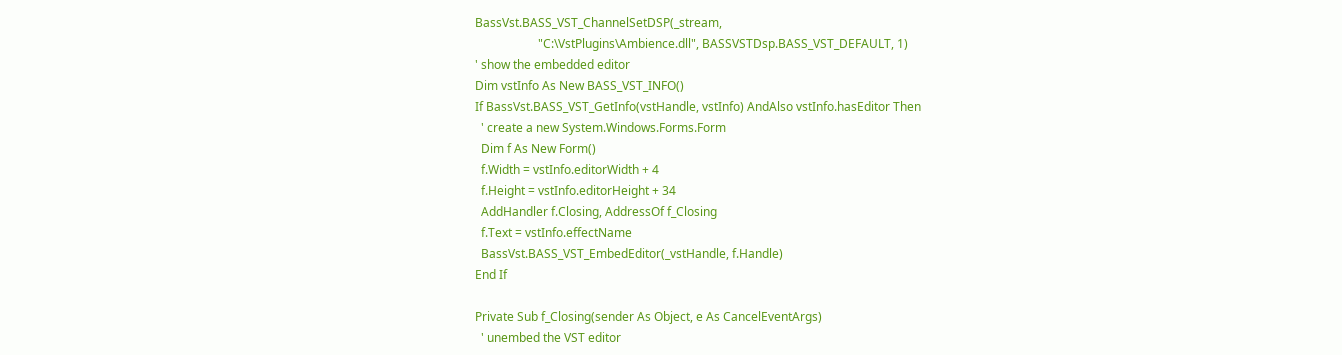BassVst.BASS_VST_ChannelSetDSP(_stream,
                     "C:\VstPlugins\Ambience.dll", BASSVSTDsp.BASS_VST_DEFAULT, 1)
' show the embedded editor
Dim vstInfo As New BASS_VST_INFO()
If BassVst.BASS_VST_GetInfo(vstHandle, vstInfo) AndAlso vstInfo.hasEditor Then
  ' create a new System.Windows.Forms.Form
  Dim f As New Form()
  f.Width = vstInfo.editorWidth + 4
  f.Height = vstInfo.editorHeight + 34
  AddHandler f.Closing, AddressOf f_Closing
  f.Text = vstInfo.effectName
  BassVst.BASS_VST_EmbedEditor(_vstHandle, f.Handle)
End If

Private Sub f_Closing(sender As Object, e As CancelEventArgs)
  ' unembed the VST editor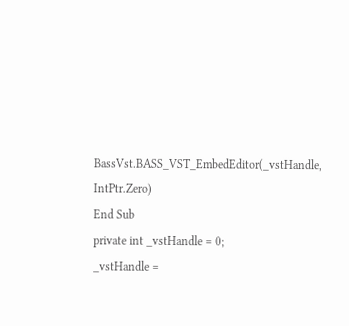BassVst.BASS_VST_EmbedEditor(_vstHandle, IntPtr.Zero)
End Sub
private int _vstHandle = 0;
_vstHandle =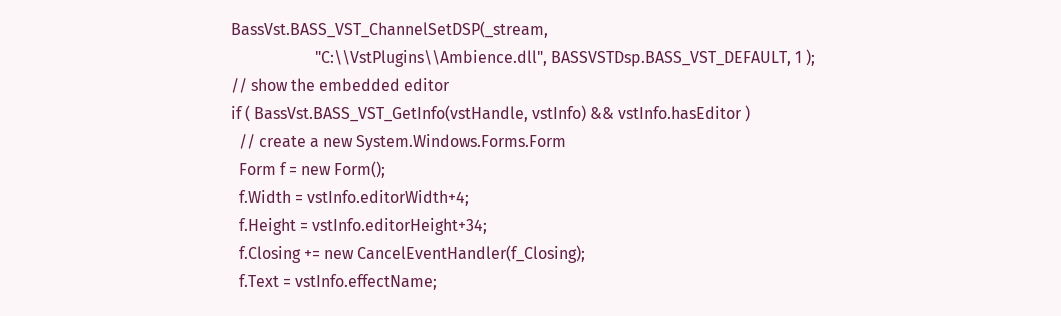BassVst.BASS_VST_ChannelSetDSP(_stream,
                     "C:\\VstPlugins\\Ambience.dll", BASSVSTDsp.BASS_VST_DEFAULT, 1 );
// show the embedded editor
if ( BassVst.BASS_VST_GetInfo(vstHandle, vstInfo) && vstInfo.hasEditor )
  // create a new System.Windows.Forms.Form
  Form f = new Form();
  f.Width = vstInfo.editorWidth+4;
  f.Height = vstInfo.editorHeight+34;
  f.Closing += new CancelEventHandler(f_Closing);
  f.Text = vstInfo.effectName;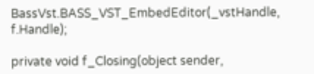BassVst.BASS_VST_EmbedEditor(_vstHandle, f.Handle);

private void f_Closing(object sender,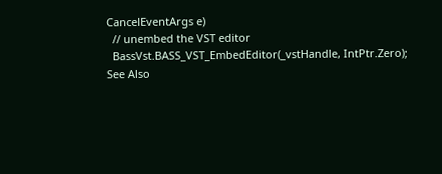CancelEventArgs e)
  // unembed the VST editor
  BassVst.BASS_VST_EmbedEditor(_vstHandle, IntPtr.Zero);
See Also